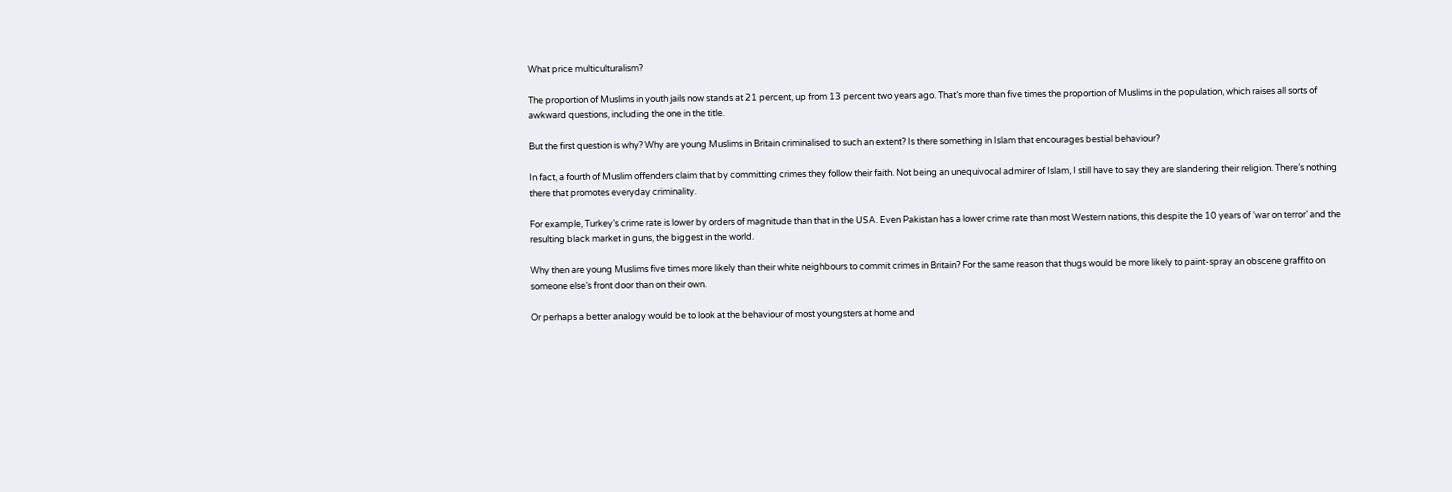What price multiculturalism?

The proportion of Muslims in youth jails now stands at 21 percent, up from 13 percent two years ago. That’s more than five times the proportion of Muslims in the population, which raises all sorts of awkward questions, including the one in the title.

But the first question is why? Why are young Muslims in Britain criminalised to such an extent? Is there something in Islam that encourages bestial behaviour?

In fact, a fourth of Muslim offenders claim that by committing crimes they follow their faith. Not being an unequivocal admirer of Islam, I still have to say they are slandering their religion. There’s nothing there that promotes everyday criminality.

For example, Turkey’s crime rate is lower by orders of magnitude than that in the USA. Even Pakistan has a lower crime rate than most Western nations, this despite the 10 years of ‘war on terror’ and the resulting black market in guns, the biggest in the world.

Why then are young Muslims five times more likely than their white neighbours to commit crimes in Britain? For the same reason that thugs would be more likely to paint-spray an obscene graffito on someone else’s front door than on their own.

Or perhaps a better analogy would be to look at the behaviour of most youngsters at home and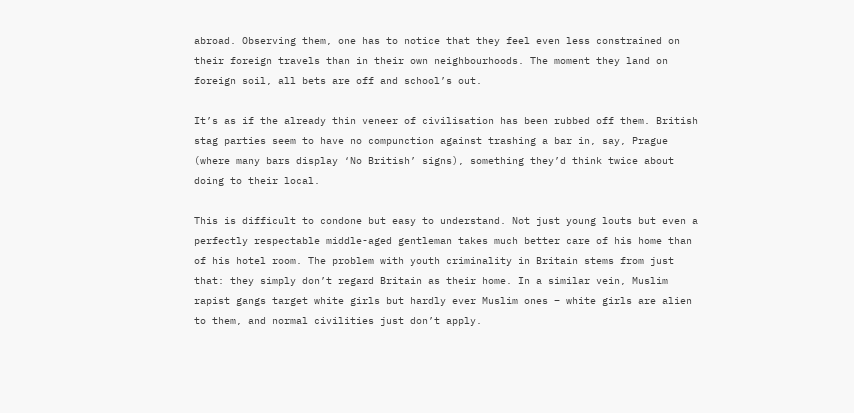abroad. Observing them, one has to notice that they feel even less constrained on their foreign travels than in their own neighbourhoods. The moment they land on foreign soil, all bets are off and school’s out.

It’s as if the already thin veneer of civilisation has been rubbed off them. British stag parties seem to have no compunction against trashing a bar in, say, Prague (where many bars display ‘No British’ signs), something they’d think twice about doing to their local.

This is difficult to condone but easy to understand. Not just young louts but even a perfectly respectable middle-aged gentleman takes much better care of his home than of his hotel room. The problem with youth criminality in Britain stems from just that: they simply don’t regard Britain as their home. In a similar vein, Muslim rapist gangs target white girls but hardly ever Muslim ones – white girls are alien to them, and normal civilities just don’t apply.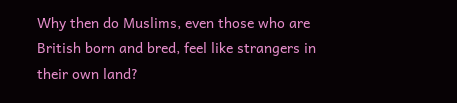Why then do Muslims, even those who are British born and bred, feel like strangers in their own land?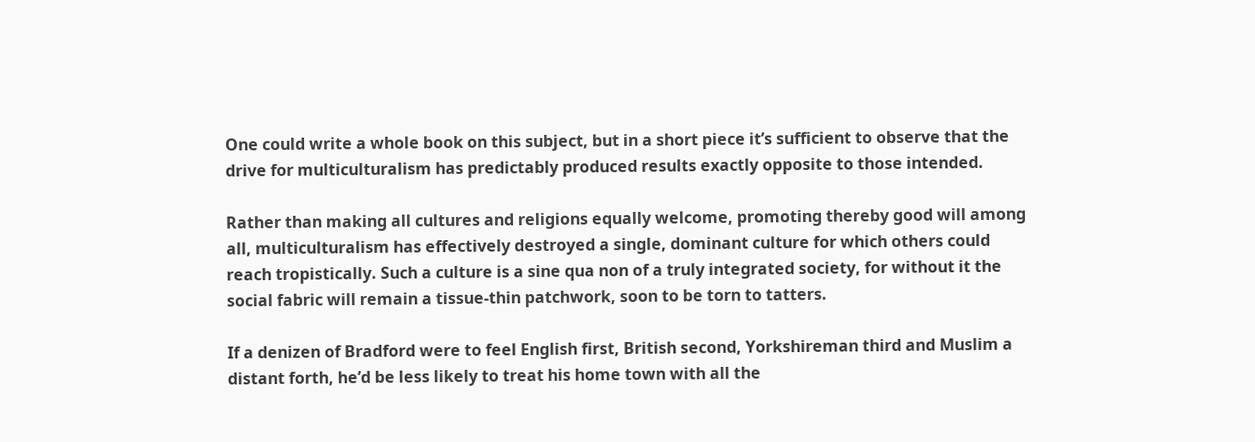One could write a whole book on this subject, but in a short piece it’s sufficient to observe that the drive for multiculturalism has predictably produced results exactly opposite to those intended.

Rather than making all cultures and religions equally welcome, promoting thereby good will among all, multiculturalism has effectively destroyed a single, dominant culture for which others could reach tropistically. Such a culture is a sine qua non of a truly integrated society, for without it the social fabric will remain a tissue-thin patchwork, soon to be torn to tatters.

If a denizen of Bradford were to feel English first, British second, Yorkshireman third and Muslim a distant forth, he’d be less likely to treat his home town with all the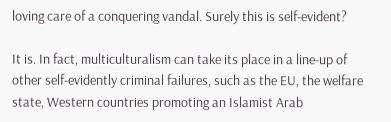loving care of a conquering vandal. Surely this is self-evident?

It is. In fact, multiculturalism can take its place in a line-up of other self-evidently criminal failures, such as the EU, the welfare state, Western countries promoting an Islamist Arab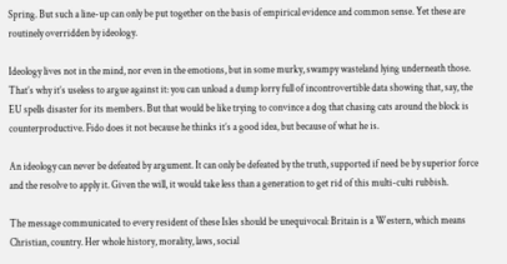Spring. But such a line-up can only be put together on the basis of empirical evidence and common sense. Yet these are routinely overridden by ideology.

Ideology lives not in the mind, nor even in the emotions, but in some murky, swampy wasteland lying underneath those. That’s why it’s useless to argue against it: you can unload a dump lorry full of incontrovertible data showing that, say, the EU spells disaster for its members. But that would be like trying to convince a dog that chasing cats around the block is counterproductive. Fido does it not because he thinks it’s a good idea, but because of what he is.

An ideology can never be defeated by argument. It can only be defeated by the truth, supported if need be by superior force and the resolve to apply it. Given the will, it would take less than a generation to get rid of this multi-culti rubbish.

The message communicated to every resident of these Isles should be unequivocal: Britain is a Western, which means Christian, country. Her whole history, morality, laws, social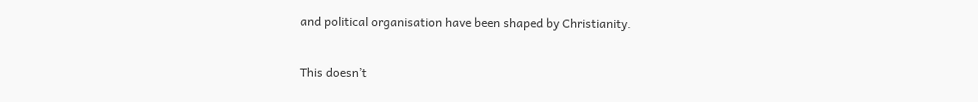and political organisation have been shaped by Christianity.

This doesn’t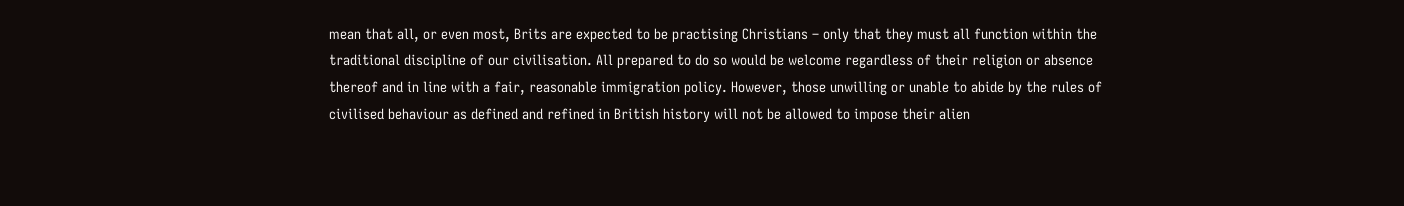mean that all, or even most, Brits are expected to be practising Christians – only that they must all function within the traditional discipline of our civilisation. All prepared to do so would be welcome regardless of their religion or absence thereof and in line with a fair, reasonable immigration policy. However, those unwilling or unable to abide by the rules of civilised behaviour as defined and refined in British history will not be allowed to impose their alien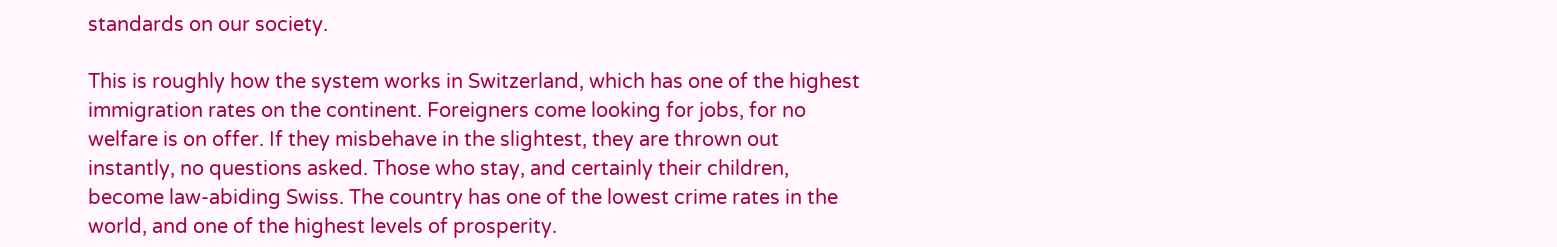standards on our society.

This is roughly how the system works in Switzerland, which has one of the highest immigration rates on the continent. Foreigners come looking for jobs, for no welfare is on offer. If they misbehave in the slightest, they are thrown out instantly, no questions asked. Those who stay, and certainly their children, become law-abiding Swiss. The country has one of the lowest crime rates in the world, and one of the highest levels of prosperity.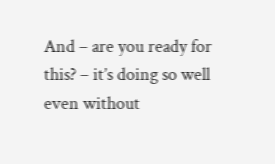And – are you ready for this? – it’s doing so well even without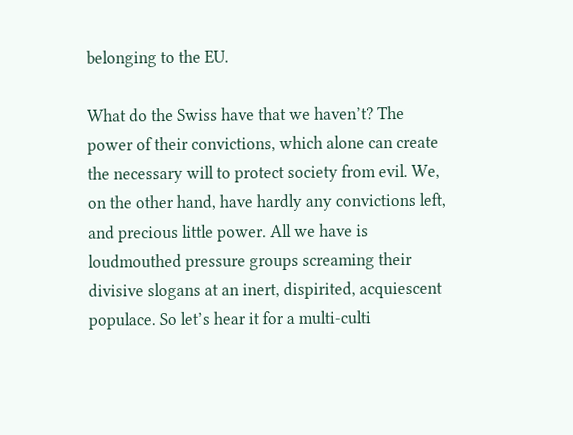belonging to the EU.

What do the Swiss have that we haven’t? The power of their convictions, which alone can create the necessary will to protect society from evil. We, on the other hand, have hardly any convictions left, and precious little power. All we have is loudmouthed pressure groups screaming their divisive slogans at an inert, dispirited, acquiescent populace. So let’s hear it for a multi-culti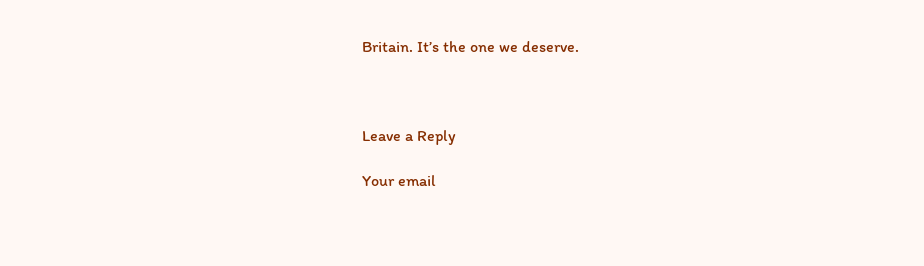Britain. It’s the one we deserve.



Leave a Reply

Your email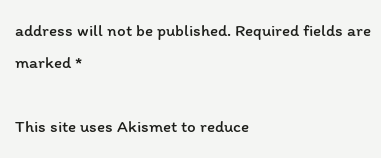address will not be published. Required fields are marked *

This site uses Akismet to reduce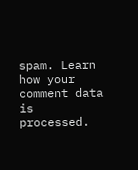spam. Learn how your comment data is processed.